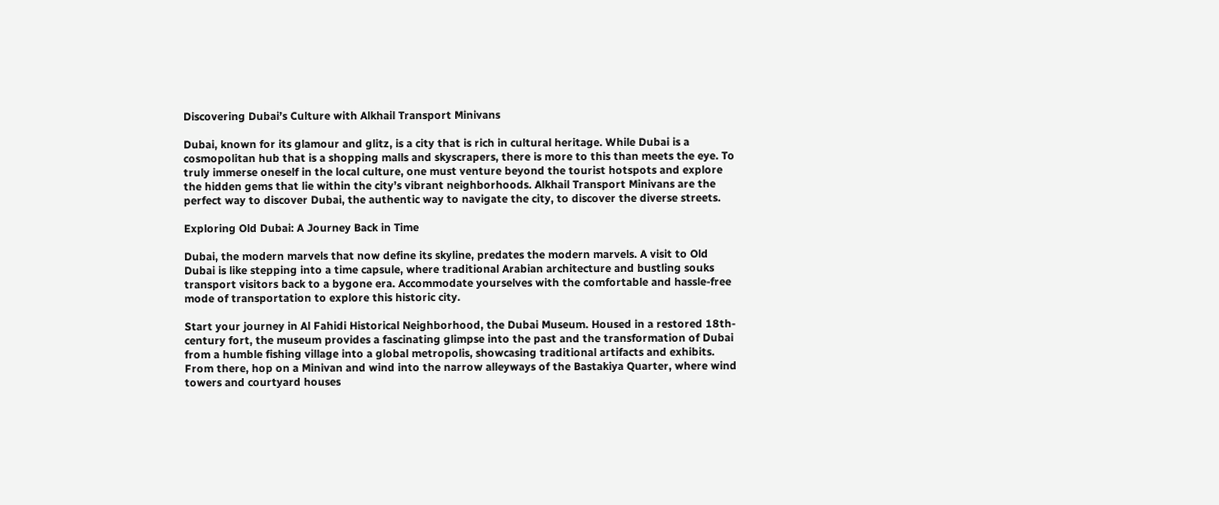Discovering Dubai’s Culture with Alkhail Transport Minivans

Dubai, known for its glamour and glitz, is a city that is rich in cultural heritage. While Dubai is a cosmopolitan hub that is a shopping malls and skyscrapers, there is more to this than meets the eye. To truly immerse oneself in the local culture, one must venture beyond the tourist hotspots and explore the hidden gems that lie within the city’s vibrant neighborhoods. Alkhail Transport Minivans are the perfect way to discover Dubai, the authentic way to navigate the city, to discover the diverse streets.

Exploring Old Dubai: A Journey Back in Time

Dubai, the modern marvels that now define its skyline, predates the modern marvels. A visit to Old Dubai is like stepping into a time capsule, where traditional Arabian architecture and bustling souks transport visitors back to a bygone era. Accommodate yourselves with the comfortable and hassle-free mode of transportation to explore this historic city.

Start your journey in Al Fahidi Historical Neighborhood, the Dubai Museum. Housed in a restored 18th-century fort, the museum provides a fascinating glimpse into the past and the transformation of Dubai from a humble fishing village into a global metropolis, showcasing traditional artifacts and exhibits. From there, hop on a Minivan and wind into the narrow alleyways of the Bastakiya Quarter, where wind towers and courtyard houses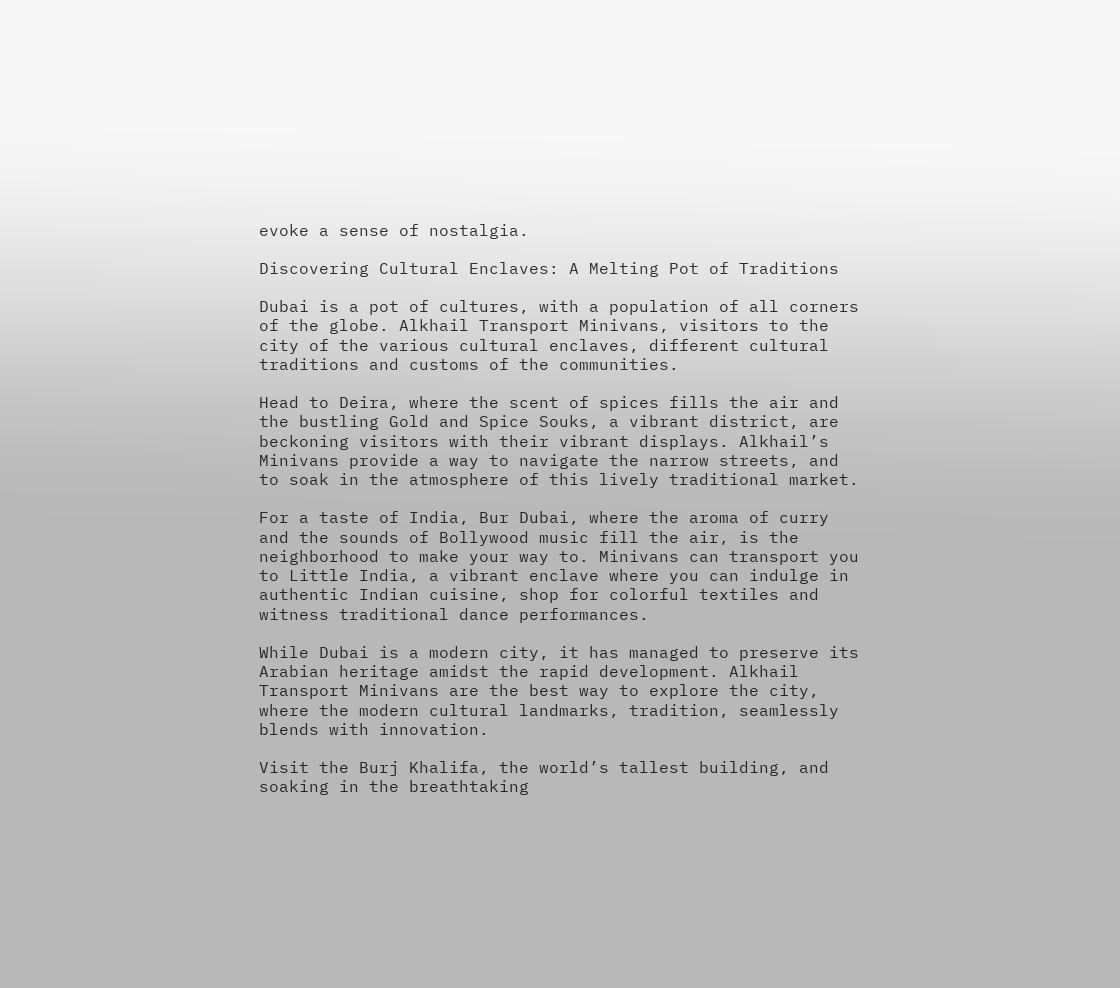evoke a sense of nostalgia.

Discovering Cultural Enclaves: A Melting Pot of Traditions

Dubai is a pot of cultures, with a population of all corners of the globe. Alkhail Transport Minivans, visitors to the city of the various cultural enclaves, different cultural traditions and customs of the communities.

Head to Deira, where the scent of spices fills the air and the bustling Gold and Spice Souks, a vibrant district, are beckoning visitors with their vibrant displays. Alkhail’s Minivans provide a way to navigate the narrow streets, and to soak in the atmosphere of this lively traditional market.

For a taste of India, Bur Dubai, where the aroma of curry and the sounds of Bollywood music fill the air, is the neighborhood to make your way to. Minivans can transport you to Little India, a vibrant enclave where you can indulge in authentic Indian cuisine, shop for colorful textiles and witness traditional dance performances.

While Dubai is a modern city, it has managed to preserve its Arabian heritage amidst the rapid development. Alkhail Transport Minivans are the best way to explore the city, where the modern cultural landmarks, tradition, seamlessly blends with innovation.

Visit the Burj Khalifa, the world’s tallest building, and soaking in the breathtaking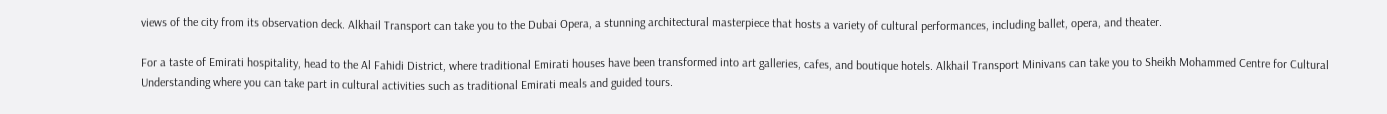views of the city from its observation deck. Alkhail Transport can take you to the Dubai Opera, a stunning architectural masterpiece that hosts a variety of cultural performances, including ballet, opera, and theater.

For a taste of Emirati hospitality, head to the Al Fahidi District, where traditional Emirati houses have been transformed into art galleries, cafes, and boutique hotels. Alkhail Transport Minivans can take you to Sheikh Mohammed Centre for Cultural Understanding where you can take part in cultural activities such as traditional Emirati meals and guided tours.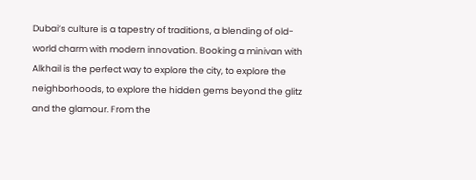Dubai’s culture is a tapestry of traditions, a blending of old-world charm with modern innovation. Booking a minivan with Alkhail is the perfect way to explore the city, to explore the neighborhoods, to explore the hidden gems beyond the glitz and the glamour. From the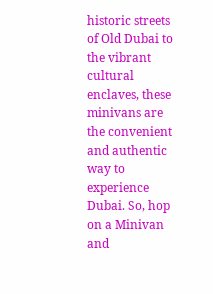historic streets of Old Dubai to the vibrant cultural enclaves, these minivans are the convenient and authentic way to experience Dubai. So, hop on a Minivan and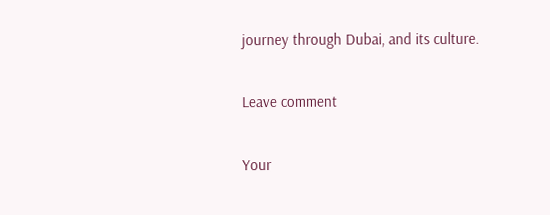journey through Dubai, and its culture.

Leave comment

Your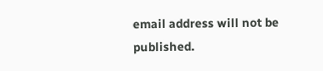email address will not be published.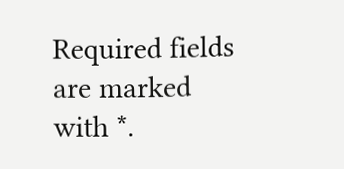Required fields are marked with *.